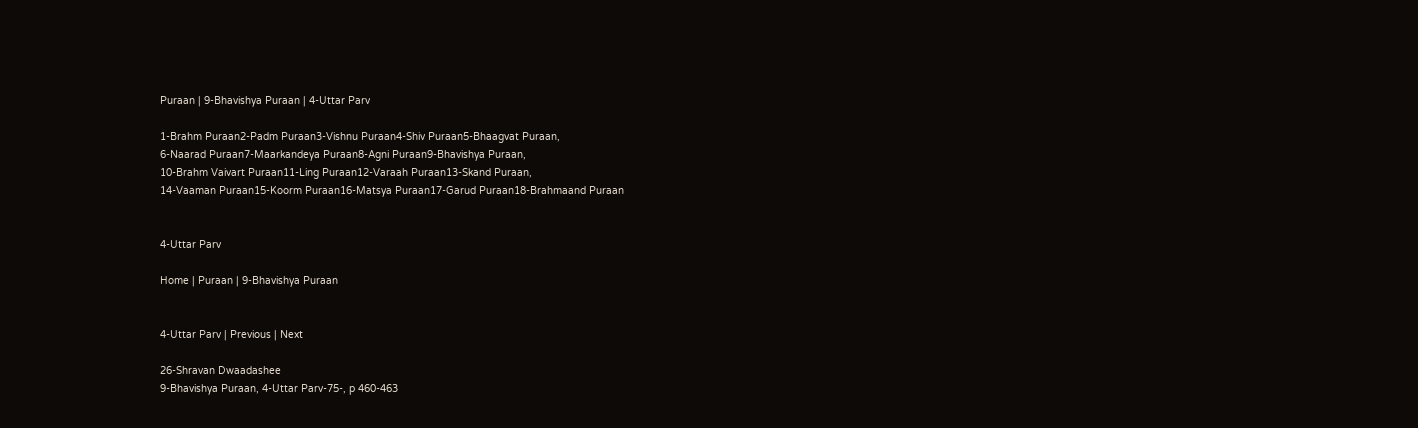Puraan | 9-Bhavishya Puraan | 4-Uttar Parv

1-Brahm Puraan2-Padm Puraan3-Vishnu Puraan4-Shiv Puraan5-Bhaagvat Puraan,
6-Naarad Puraan7-Maarkandeya Puraan8-Agni Puraan9-Bhavishya Puraan,
10-Brahm Vaivart Puraan11-Ling Puraan12-Varaah Puraan13-Skand Puraan,
14-Vaaman Puraan15-Koorm Puraan16-Matsya Puraan17-Garud Puraan18-Brahmaand Puraan


4-Uttar Parv

Home | Puraan | 9-Bhavishya Puraan


4-Uttar Parv | Previous | Next

26-Shravan Dwaadashee
9-Bhavishya Puraan, 4-Uttar Parv-75-, p 460-463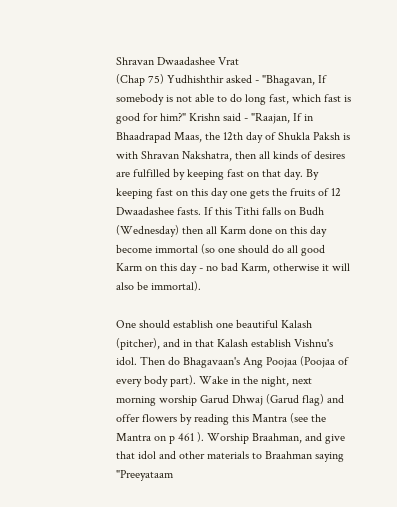Shravan Dwaadashee Vrat
(Chap 75) Yudhishthir asked - "Bhagavan, If somebody is not able to do long fast, which fast is good for him?" Krishn said - "Raajan, If in Bhaadrapad Maas, the 12th day of Shukla Paksh is with Shravan Nakshatra, then all kinds of desires are fulfilled by keeping fast on that day. By keeping fast on this day one gets the fruits of 12 Dwaadashee fasts. If this Tithi falls on Budh (Wednesday) then all Karm done on this day become immortal (so one should do all good Karm on this day - no bad Karm, otherwise it will also be immortal).

One should establish one beautiful Kalash (pitcher), and in that Kalash establish Vishnu's idol. Then do Bhagavaan's Ang Poojaa (Poojaa of every body part). Wake in the night, next morning worship Garud Dhwaj (Garud flag) and offer flowers by reading this Mantra (see the Mantra on p 461 ). Worship Braahman, and give that idol and other materials to Braahman saying "Preeyataam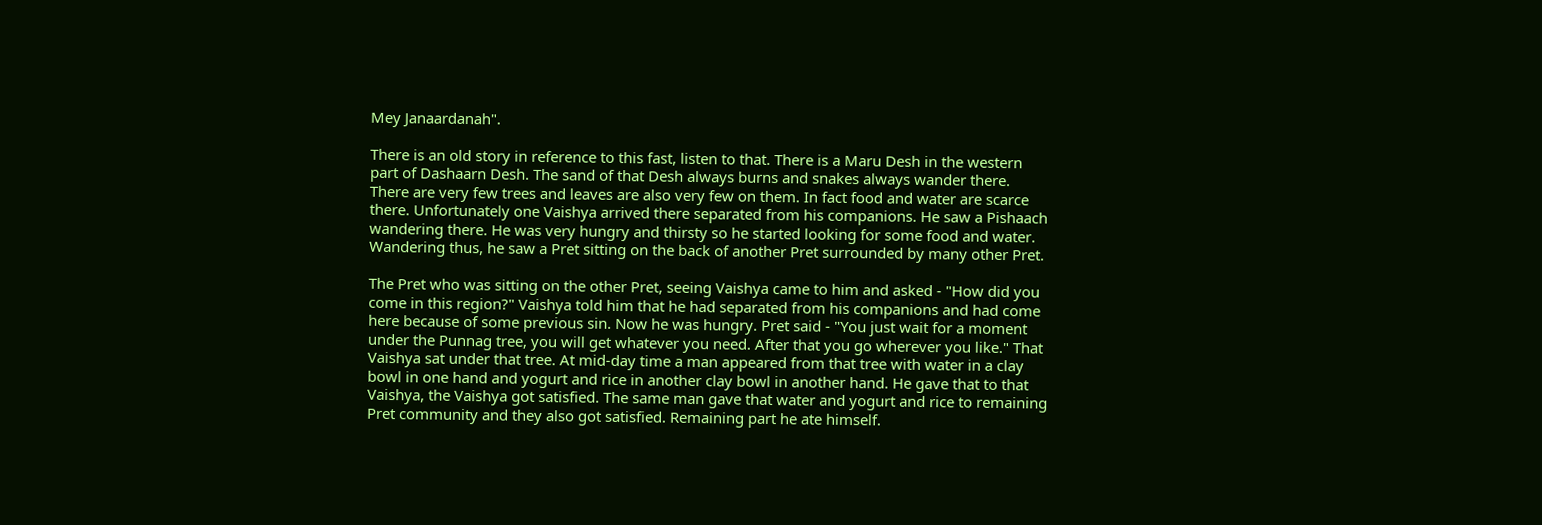Mey Janaardanah".

There is an old story in reference to this fast, listen to that. There is a Maru Desh in the western part of Dashaarn Desh. The sand of that Desh always burns and snakes always wander there. There are very few trees and leaves are also very few on them. In fact food and water are scarce there. Unfortunately one Vaishya arrived there separated from his companions. He saw a Pishaach wandering there. He was very hungry and thirsty so he started looking for some food and water. Wandering thus, he saw a Pret sitting on the back of another Pret surrounded by many other Pret.

The Pret who was sitting on the other Pret, seeing Vaishya came to him and asked - "How did you come in this region?" Vaishya told him that he had separated from his companions and had come here because of some previous sin. Now he was hungry. Pret said - "You just wait for a moment under the Punnag tree, you will get whatever you need. After that you go wherever you like." That Vaishya sat under that tree. At mid-day time a man appeared from that tree with water in a clay bowl in one hand and yogurt and rice in another clay bowl in another hand. He gave that to that Vaishya, the Vaishya got satisfied. The same man gave that water and yogurt and rice to remaining Pret community and they also got satisfied. Remaining part he ate himself.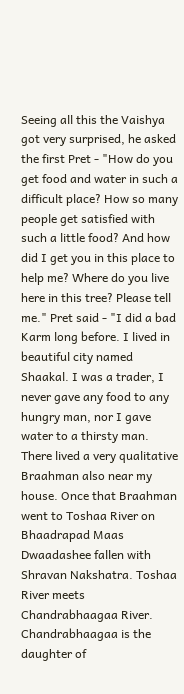Seeing all this the Vaishya got very surprised, he asked the first Pret - "How do you get food and water in such a difficult place? How so many people get satisfied with such a little food? And how did I get you in this place to help me? Where do you live here in this tree? Please tell me." Pret said - "I did a bad Karm long before. I lived in beautiful city named Shaakal. I was a trader, I never gave any food to any hungry man, nor I gave water to a thirsty man. There lived a very qualitative Braahman also near my house. Once that Braahman went to Toshaa River on Bhaadrapad Maas Dwaadashee fallen with Shravan Nakshatra. Toshaa River meets Chandrabhaagaa River. Chandrabhaagaa is the daughter of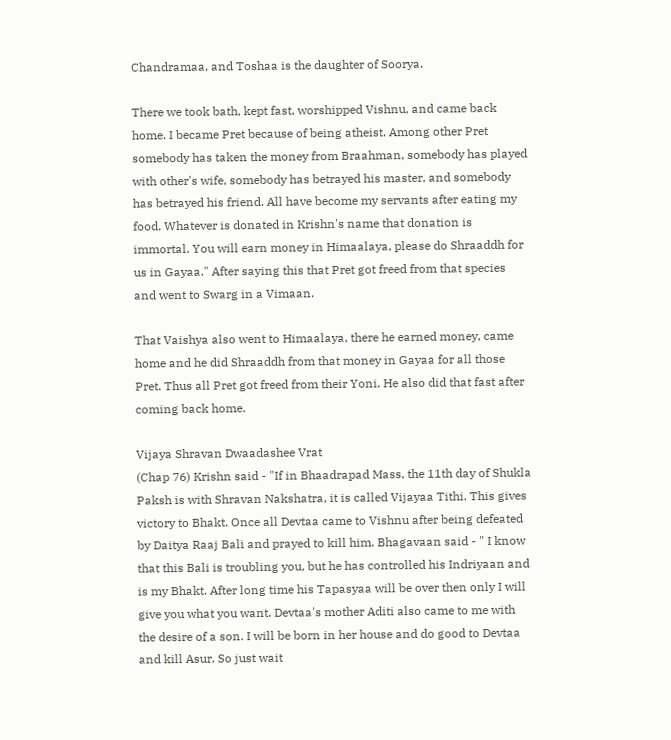Chandramaa, and Toshaa is the daughter of Soorya.

There we took bath, kept fast, worshipped Vishnu, and came back home. I became Pret because of being atheist. Among other Pret somebody has taken the money from Braahman, somebody has played with other's wife, somebody has betrayed his master, and somebody has betrayed his friend. All have become my servants after eating my food. Whatever is donated in Krishn's name that donation is immortal. You will earn money in Himaalaya, please do Shraaddh for us in Gayaa." After saying this that Pret got freed from that species and went to Swarg in a Vimaan.

That Vaishya also went to Himaalaya, there he earned money, came home and he did Shraaddh from that money in Gayaa for all those Pret. Thus all Pret got freed from their Yoni. He also did that fast after coming back home.

Vijaya Shravan Dwaadashee Vrat
(Chap 76) Krishn said - "If in Bhaadrapad Mass, the 11th day of Shukla Paksh is with Shravan Nakshatra, it is called Vijayaa Tithi. This gives victory to Bhakt. Once all Devtaa came to Vishnu after being defeated by Daitya Raaj Bali and prayed to kill him. Bhagavaan said - " I know that this Bali is troubling you, but he has controlled his Indriyaan and is my Bhakt. After long time his Tapasyaa will be over then only I will give you what you want. Devtaa's mother Aditi also came to me with the desire of a son. I will be born in her house and do good to Devtaa and kill Asur. So just wait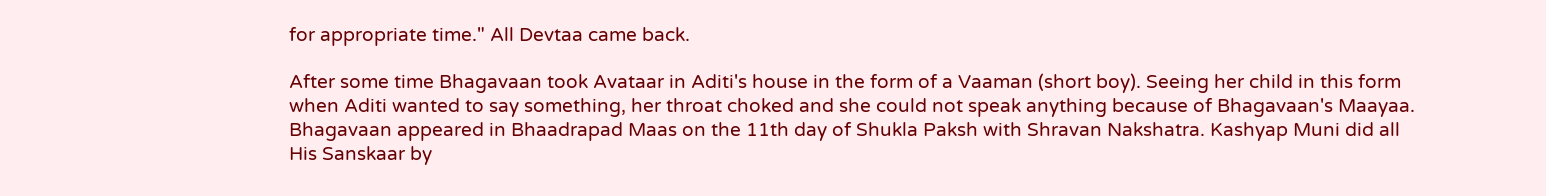for appropriate time." All Devtaa came back.

After some time Bhagavaan took Avataar in Aditi's house in the form of a Vaaman (short boy). Seeing her child in this form when Aditi wanted to say something, her throat choked and she could not speak anything because of Bhagavaan's Maayaa. Bhagavaan appeared in Bhaadrapad Maas on the 11th day of Shukla Paksh with Shravan Nakshatra. Kashyap Muni did all His Sanskaar by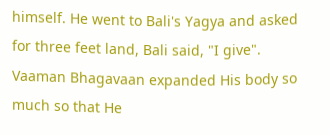himself. He went to Bali's Yagya and asked for three feet land, Bali said, "I give". Vaaman Bhagavaan expanded His body so much so that He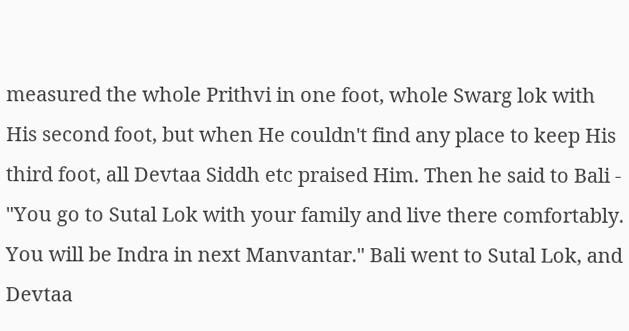measured the whole Prithvi in one foot, whole Swarg lok with His second foot, but when He couldn't find any place to keep His third foot, all Devtaa Siddh etc praised Him. Then he said to Bali - "You go to Sutal Lok with your family and live there comfortably. You will be Indra in next Manvantar." Bali went to Sutal Lok, and Devtaa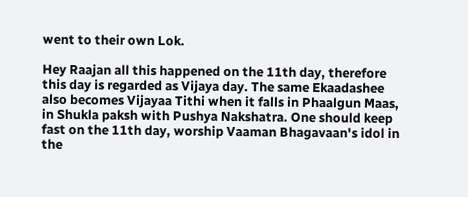went to their own Lok.

Hey Raajan all this happened on the 11th day, therefore this day is regarded as Vijaya day. The same Ekaadashee also becomes Vijayaa Tithi when it falls in Phaalgun Maas, in Shukla paksh with Pushya Nakshatra. One should keep fast on the 11th day, worship Vaaman Bhagavaan's idol in the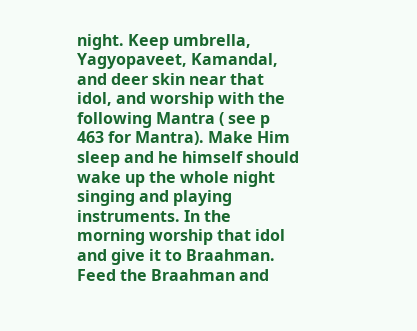night. Keep umbrella, Yagyopaveet, Kamandal, and deer skin near that idol, and worship with the following Mantra ( see p 463 for Mantra). Make Him sleep and he himself should wake up the whole night singing and playing instruments. In the morning worship that idol and give it to Braahman. Feed the Braahman and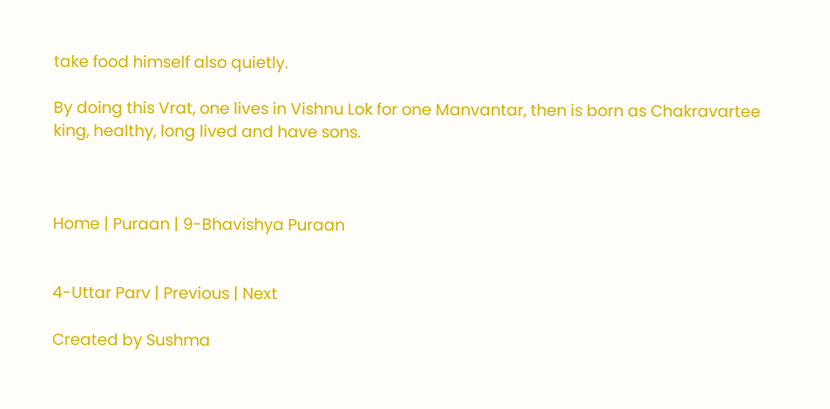take food himself also quietly.

By doing this Vrat, one lives in Vishnu Lok for one Manvantar, then is born as Chakravartee king, healthy, long lived and have sons.



Home | Puraan | 9-Bhavishya Puraan


4-Uttar Parv | Previous | Next

Created by Sushma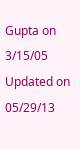Gupta on 3/15/05
Updated on 05/29/13